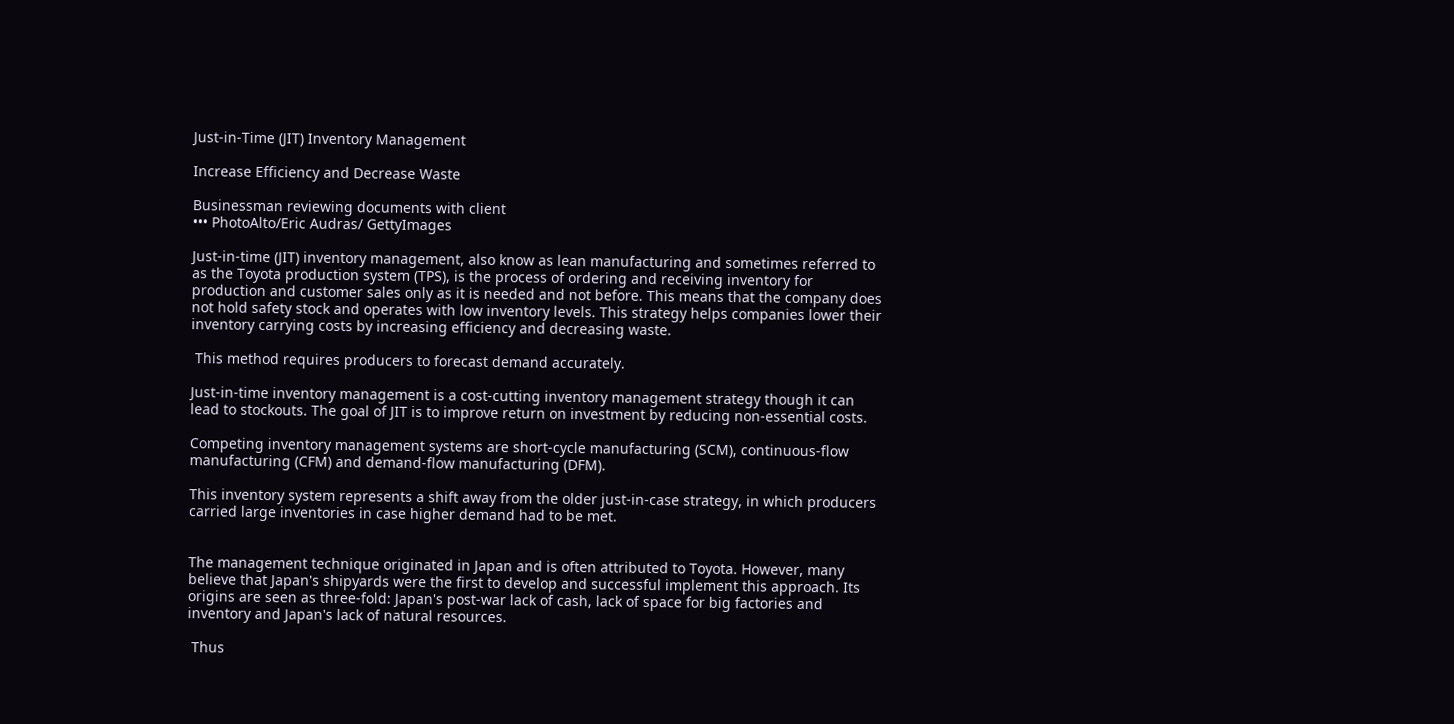Just-in-Time (JIT) Inventory Management

Increase Efficiency and Decrease Waste

Businessman reviewing documents with client
••• PhotoAlto/Eric Audras/ GettyImages

Just-in-time (JIT) inventory management, also know as lean manufacturing and sometimes referred to as the Toyota production system (TPS), is the process of ordering and receiving inventory for production and customer sales only as it is needed and not before. This means that the company does not hold safety stock and operates with low inventory levels. This strategy helps companies lower their inventory carrying costs by increasing efficiency and decreasing waste.

 This method requires producers to forecast demand accurately.

Just-in-time inventory management is a cost-cutting inventory management strategy though it can lead to stockouts. The goal of JIT is to improve return on investment by reducing non-essential costs.

Competing inventory management systems are short-cycle manufacturing (SCM), continuous-flow manufacturing (CFM) and demand-flow manufacturing (DFM).

This inventory system represents a shift away from the older just-in-case strategy, in which producers carried large inventories in case higher demand had to be met.


The management technique originated in Japan and is often attributed to Toyota. However, many believe that Japan's shipyards were the first to develop and successful implement this approach. Its origins are seen as three-fold: Japan's post-war lack of cash, lack of space for big factories and inventory and Japan's lack of natural resources.

 Thus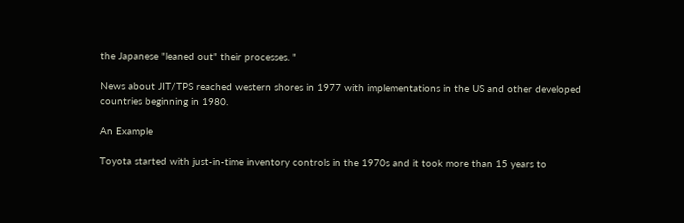the Japanese "leaned out" their processes. "

News about JIT/TPS reached western shores in 1977 with implementations in the US and other developed countries beginning in 1980.

An Example

Toyota started with just-in-time inventory controls in the 1970s and it took more than 15 years to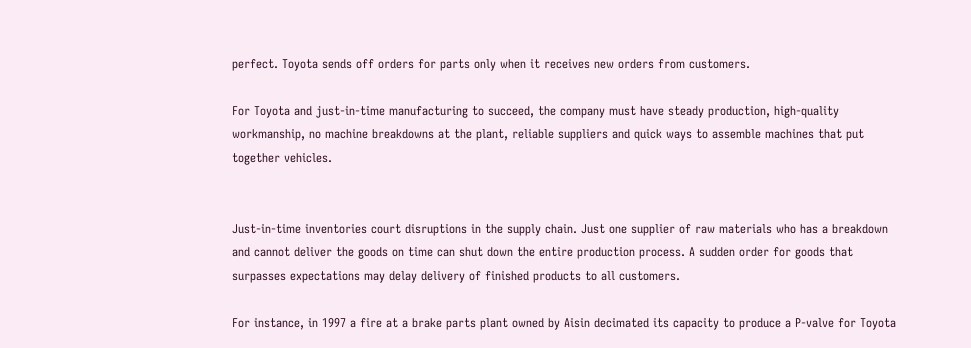perfect. Toyota sends off orders for parts only when it receives new orders from customers.

For Toyota and just-in-time manufacturing to succeed, the company must have steady production, high-quality workmanship, no machine breakdowns at the plant, reliable suppliers and quick ways to assemble machines that put together vehicles.


Just-in-time inventories court disruptions in the supply chain. Just one supplier of raw materials who has a breakdown and cannot deliver the goods on time can shut down the entire production process. A sudden order for goods that surpasses expectations may delay delivery of finished products to all customers.

For instance, in 1997 a fire at a brake parts plant owned by Aisin decimated its capacity to produce a P-valve for Toyota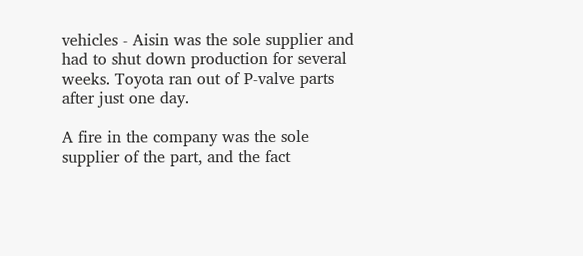vehicles - Aisin was the sole supplier and had to shut down production for several weeks. Toyota ran out of P-valve parts after just one day.

A fire in the company was the sole supplier of the part, and the fact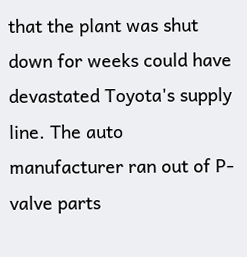that the plant was shut down for weeks could have devastated Toyota's supply line. The auto manufacturer ran out of P-valve parts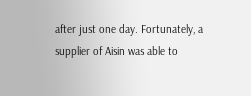after just one day. Fortunately, a supplier of Aisin was able to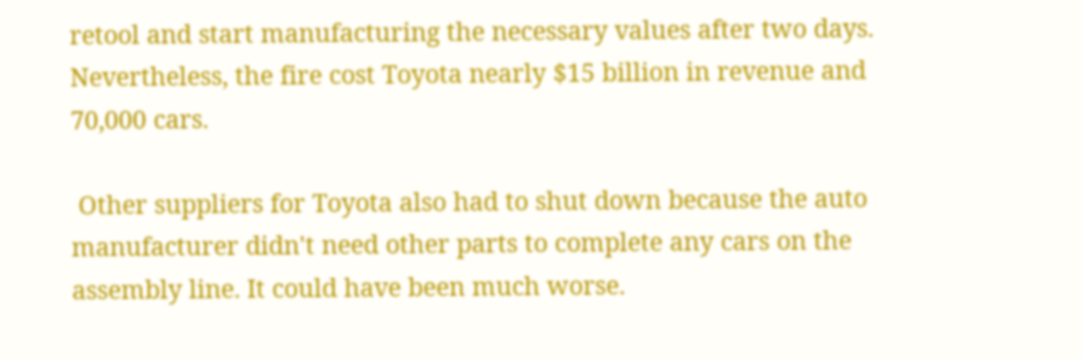retool and start manufacturing the necessary values after two days. Nevertheless, the fire cost Toyota nearly $15 billion in revenue and 70,000 cars.

 Other suppliers for Toyota also had to shut down because the auto manufacturer didn't need other parts to complete any cars on the assembly line. It could have been much worse.